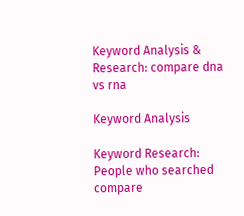Keyword Analysis & Research: compare dna vs rna

Keyword Analysis

Keyword Research: People who searched compare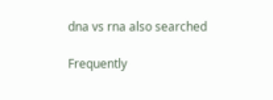dna vs rna also searched

Frequently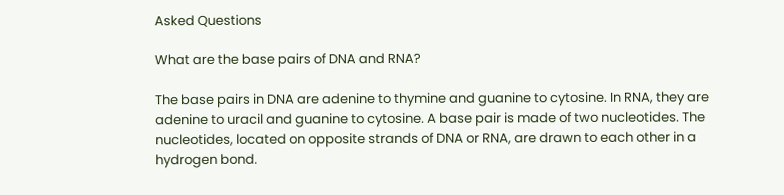Asked Questions

What are the base pairs of DNA and RNA?

The base pairs in DNA are adenine to thymine and guanine to cytosine. In RNA, they are adenine to uracil and guanine to cytosine. A base pair is made of two nucleotides. The nucleotides, located on opposite strands of DNA or RNA, are drawn to each other in a hydrogen bond.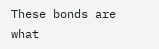These bonds are what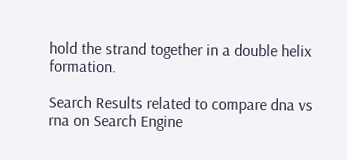hold the strand together in a double helix formation.

Search Results related to compare dna vs rna on Search Engine